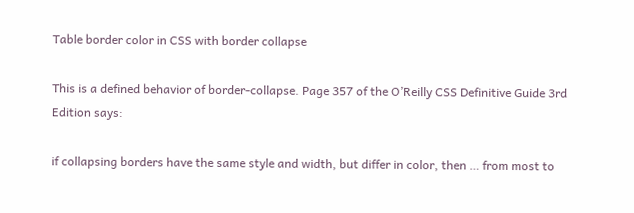Table border color in CSS with border collapse

This is a defined behavior of border-collapse. Page 357 of the O’Reilly CSS Definitive Guide 3rd Edition says:

if collapsing borders have the same style and width, but differ in color, then … from most to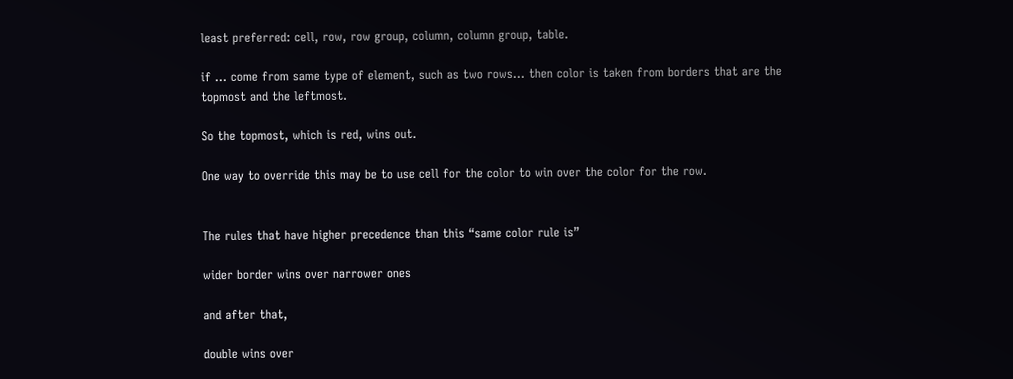least preferred: cell, row, row group, column, column group, table.

if … come from same type of element, such as two rows… then color is taken from borders that are the topmost and the leftmost.

So the topmost, which is red, wins out.

One way to override this may be to use cell for the color to win over the color for the row.


The rules that have higher precedence than this “same color rule is”

wider border wins over narrower ones

and after that,

double wins over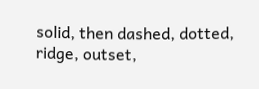solid, then dashed, dotted, ridge, outset,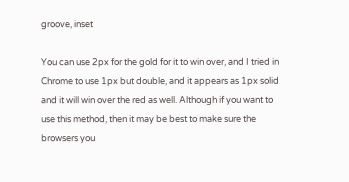groove, inset

You can use 2px for the gold for it to win over, and I tried in Chrome to use 1px but double, and it appears as 1px solid and it will win over the red as well. Although if you want to use this method, then it may be best to make sure the browsers you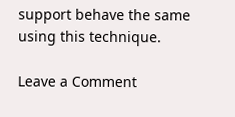support behave the same using this technique.

Leave a Comment